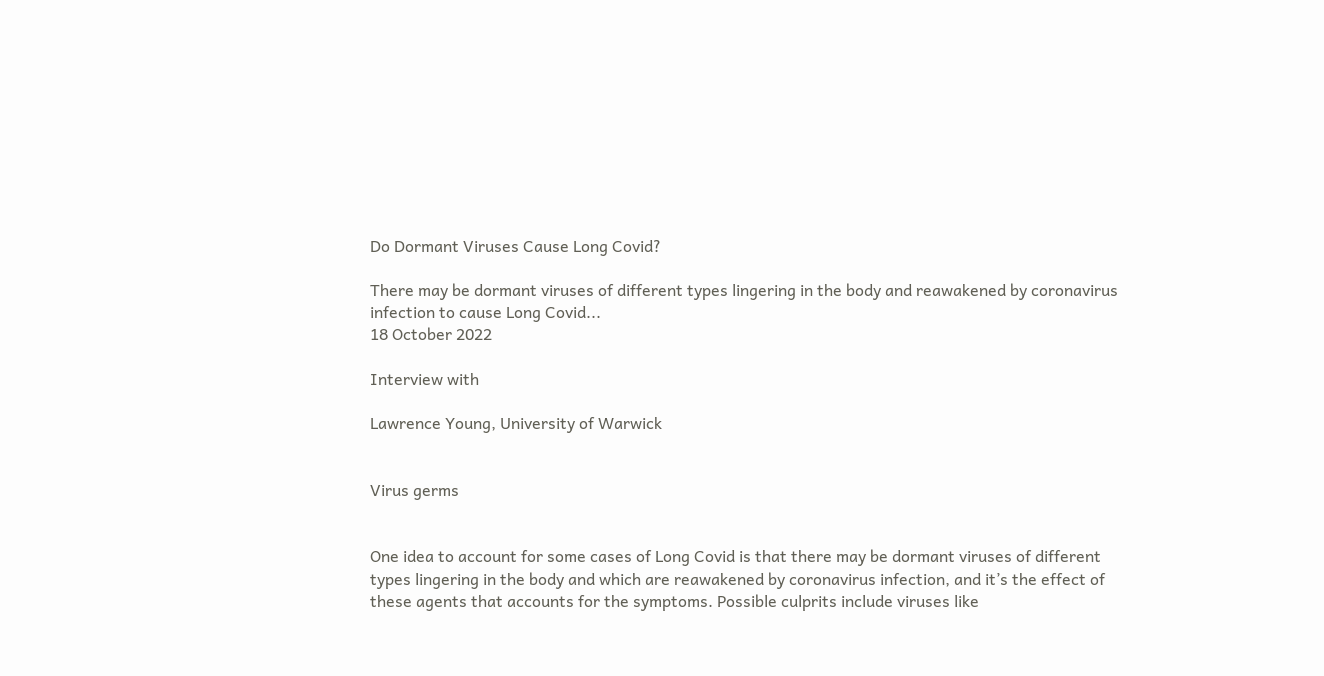Do Dormant Viruses Cause Long Covid?

There may be dormant viruses of different types lingering in the body and reawakened by coronavirus infection to cause Long Covid...
18 October 2022

Interview with

Lawrence Young, University of Warwick


Virus germs


One idea to account for some cases of Long Covid is that there may be dormant viruses of different types lingering in the body and which are reawakened by coronavirus infection, and it’s the effect of these agents that accounts for the symptoms. Possible culprits include viruses like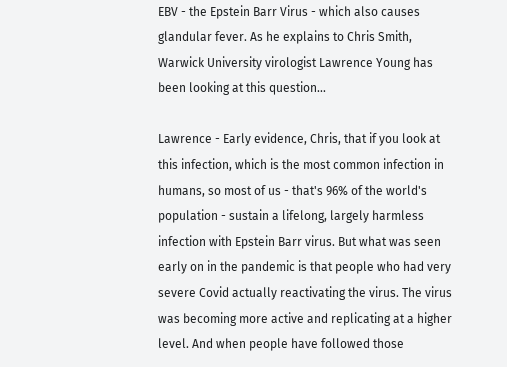EBV - the Epstein Barr Virus - which also causes glandular fever. As he explains to Chris Smith, Warwick University virologist Lawrence Young has been looking at this question...

Lawrence - Early evidence, Chris, that if you look at this infection, which is the most common infection in humans, so most of us - that's 96% of the world's population - sustain a lifelong, largely harmless infection with Epstein Barr virus. But what was seen early on in the pandemic is that people who had very severe Covid actually reactivating the virus. The virus was becoming more active and replicating at a higher level. And when people have followed those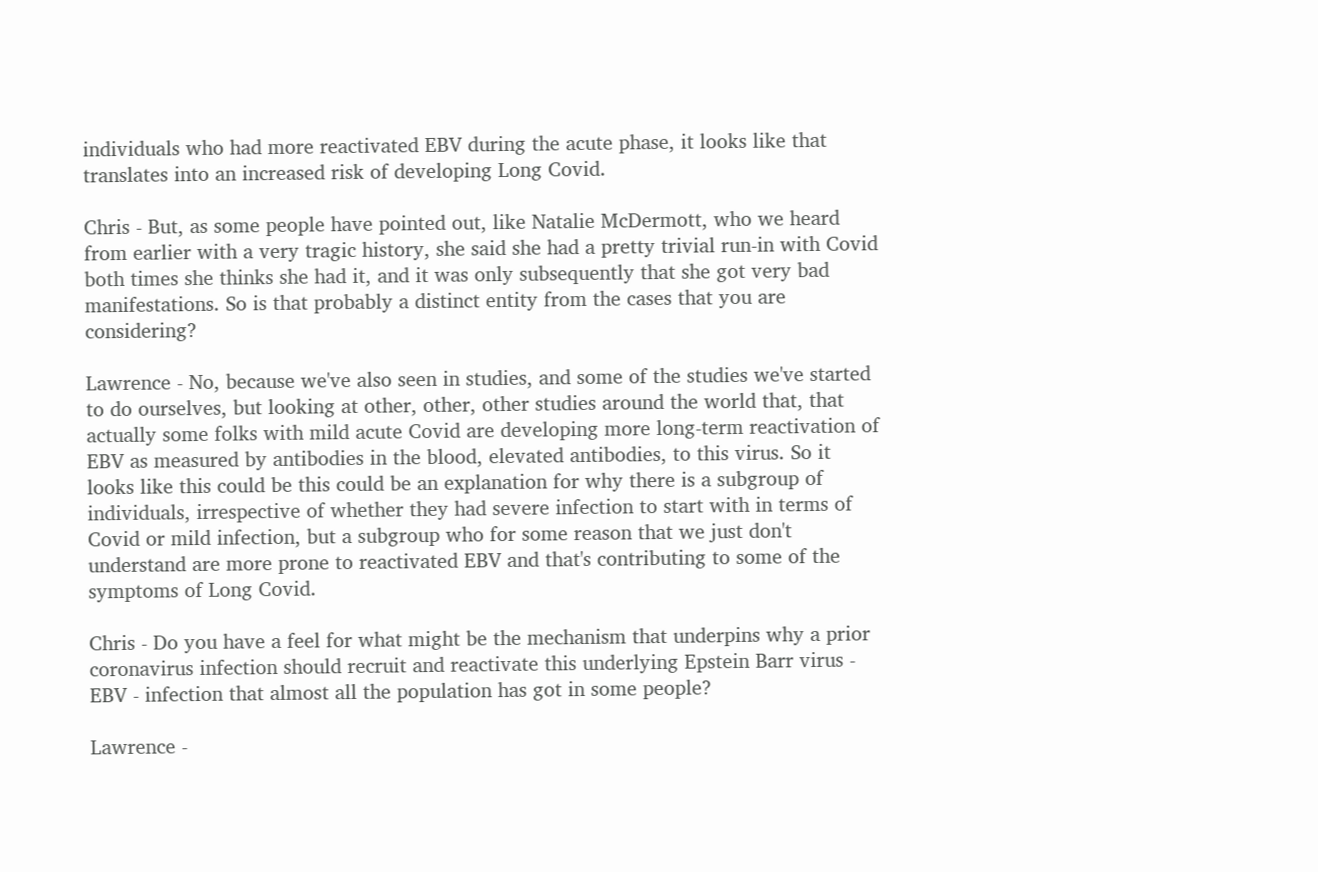individuals who had more reactivated EBV during the acute phase, it looks like that translates into an increased risk of developing Long Covid.

Chris - But, as some people have pointed out, like Natalie McDermott, who we heard from earlier with a very tragic history, she said she had a pretty trivial run-in with Covid both times she thinks she had it, and it was only subsequently that she got very bad manifestations. So is that probably a distinct entity from the cases that you are considering?

Lawrence - No, because we've also seen in studies, and some of the studies we've started to do ourselves, but looking at other, other, other studies around the world that, that actually some folks with mild acute Covid are developing more long-term reactivation of EBV as measured by antibodies in the blood, elevated antibodies, to this virus. So it looks like this could be this could be an explanation for why there is a subgroup of individuals, irrespective of whether they had severe infection to start with in terms of Covid or mild infection, but a subgroup who for some reason that we just don't understand are more prone to reactivated EBV and that's contributing to some of the symptoms of Long Covid.

Chris - Do you have a feel for what might be the mechanism that underpins why a prior coronavirus infection should recruit and reactivate this underlying Epstein Barr virus - EBV - infection that almost all the population has got in some people?

Lawrence -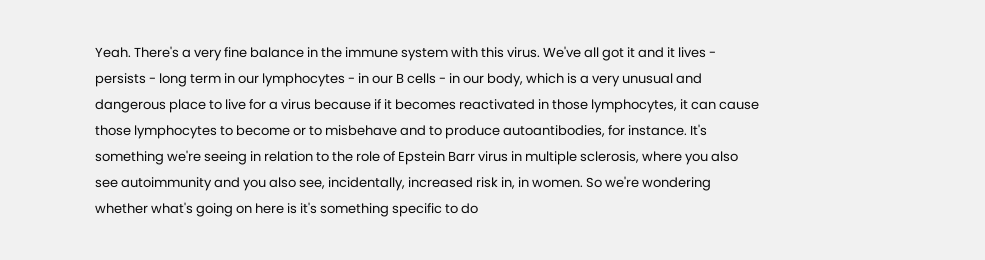Yeah. There's a very fine balance in the immune system with this virus. We've all got it and it lives - persists - long term in our lymphocytes - in our B cells - in our body, which is a very unusual and dangerous place to live for a virus because if it becomes reactivated in those lymphocytes, it can cause those lymphocytes to become or to misbehave and to produce autoantibodies, for instance. It's something we're seeing in relation to the role of Epstein Barr virus in multiple sclerosis, where you also see autoimmunity and you also see, incidentally, increased risk in, in women. So we're wondering whether what's going on here is it's something specific to do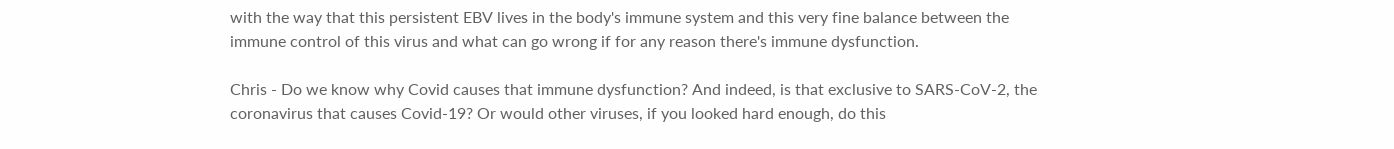with the way that this persistent EBV lives in the body's immune system and this very fine balance between the immune control of this virus and what can go wrong if for any reason there's immune dysfunction.

Chris - Do we know why Covid causes that immune dysfunction? And indeed, is that exclusive to SARS-CoV-2, the coronavirus that causes Covid-19? Or would other viruses, if you looked hard enough, do this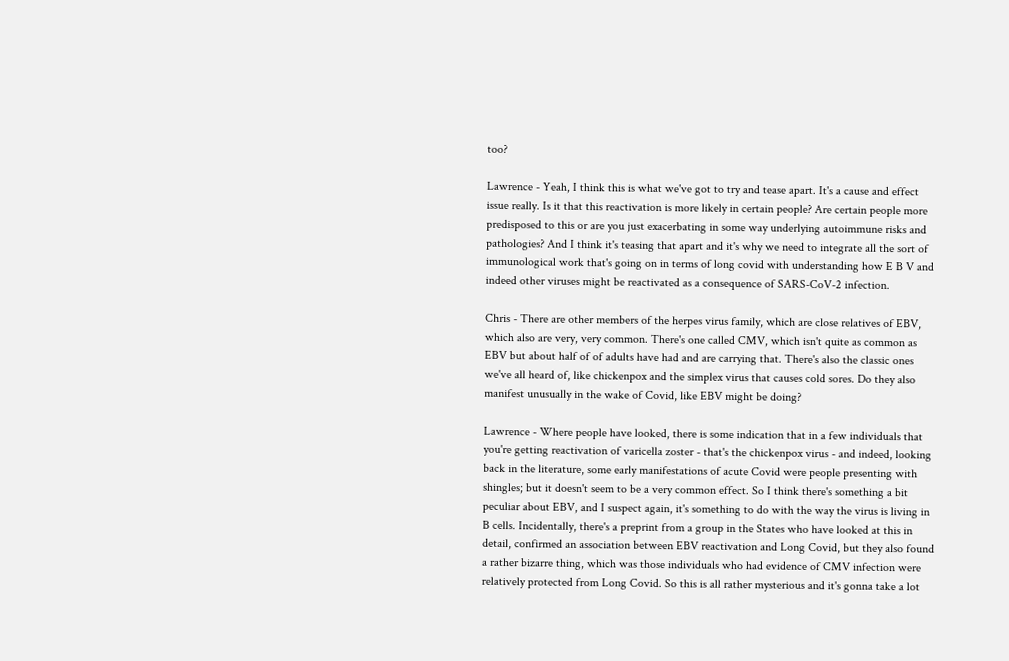too?

Lawrence - Yeah, I think this is what we've got to try and tease apart. It's a cause and effect issue really. Is it that this reactivation is more likely in certain people? Are certain people more predisposed to this or are you just exacerbating in some way underlying autoimmune risks and pathologies? And I think it's teasing that apart and it's why we need to integrate all the sort of immunological work that's going on in terms of long covid with understanding how E B V and indeed other viruses might be reactivated as a consequence of SARS-CoV-2 infection.

Chris - There are other members of the herpes virus family, which are close relatives of EBV, which also are very, very common. There's one called CMV, which isn't quite as common as EBV but about half of of adults have had and are carrying that. There's also the classic ones we've all heard of, like chickenpox and the simplex virus that causes cold sores. Do they also manifest unusually in the wake of Covid, like EBV might be doing?

Lawrence - Where people have looked, there is some indication that in a few individuals that you're getting reactivation of varicella zoster - that's the chickenpox virus - and indeed, looking back in the literature, some early manifestations of acute Covid were people presenting with shingles; but it doesn't seem to be a very common effect. So I think there's something a bit peculiar about EBV, and I suspect again, it's something to do with the way the virus is living in B cells. Incidentally, there's a preprint from a group in the States who have looked at this in detail, confirmed an association between EBV reactivation and Long Covid, but they also found a rather bizarre thing, which was those individuals who had evidence of CMV infection were relatively protected from Long Covid. So this is all rather mysterious and it's gonna take a lot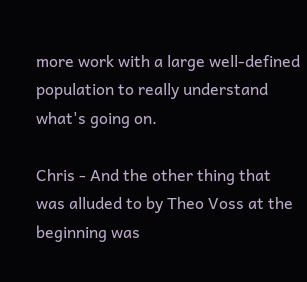more work with a large well-defined population to really understand what's going on.

Chris - And the other thing that was alluded to by Theo Voss at the beginning was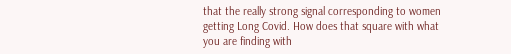that the really strong signal corresponding to women getting Long Covid. How does that square with what you are finding with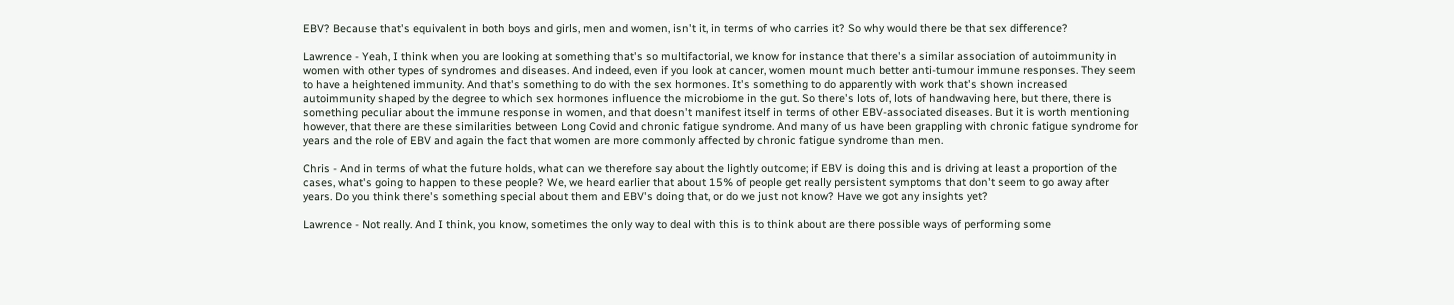EBV? Because that's equivalent in both boys and girls, men and women, isn't it, in terms of who carries it? So why would there be that sex difference?

Lawrence - Yeah, I think when you are looking at something that's so multifactorial, we know for instance that there's a similar association of autoimmunity in women with other types of syndromes and diseases. And indeed, even if you look at cancer, women mount much better anti-tumour immune responses. They seem to have a heightened immunity. And that's something to do with the sex hormones. It's something to do apparently with work that's shown increased autoimmunity shaped by the degree to which sex hormones influence the microbiome in the gut. So there's lots of, lots of handwaving here, but there, there is something peculiar about the immune response in women, and that doesn't manifest itself in terms of other EBV-associated diseases. But it is worth mentioning however, that there are these similarities between Long Covid and chronic fatigue syndrome. And many of us have been grappling with chronic fatigue syndrome for years and the role of EBV and again the fact that women are more commonly affected by chronic fatigue syndrome than men.

Chris - And in terms of what the future holds, what can we therefore say about the lightly outcome; if EBV is doing this and is driving at least a proportion of the cases, what's going to happen to these people? We, we heard earlier that about 15% of people get really persistent symptoms that don't seem to go away after years. Do you think there's something special about them and EBV's doing that, or do we just not know? Have we got any insights yet?

Lawrence - Not really. And I think, you know, sometimes the only way to deal with this is to think about are there possible ways of performing some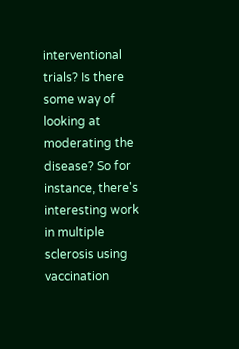interventional trials? Is there some way of looking at moderating the disease? So for instance, there's interesting work in multiple sclerosis using vaccination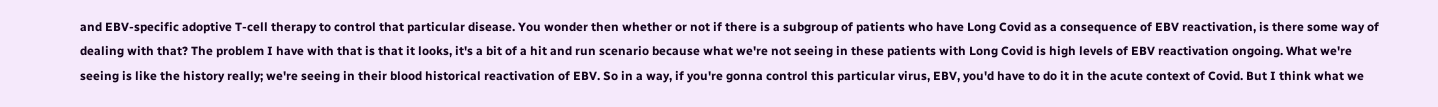and EBV-specific adoptive T-cell therapy to control that particular disease. You wonder then whether or not if there is a subgroup of patients who have Long Covid as a consequence of EBV reactivation, is there some way of dealing with that? The problem I have with that is that it looks, it's a bit of a hit and run scenario because what we're not seeing in these patients with Long Covid is high levels of EBV reactivation ongoing. What we're seeing is like the history really; we're seeing in their blood historical reactivation of EBV. So in a way, if you're gonna control this particular virus, EBV, you'd have to do it in the acute context of Covid. But I think what we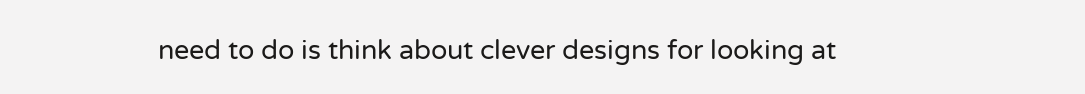need to do is think about clever designs for looking at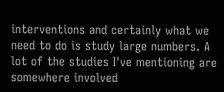interventions and certainly what we need to do is study large numbers. A lot of the studies I've mentioning are somewhere involved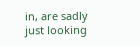in, are sadly just looking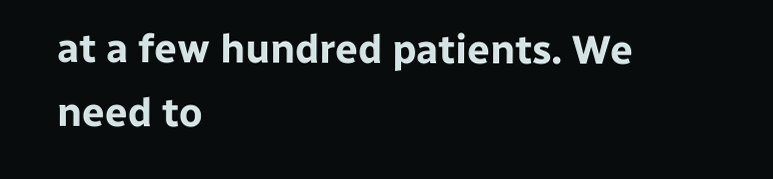at a few hundred patients. We need to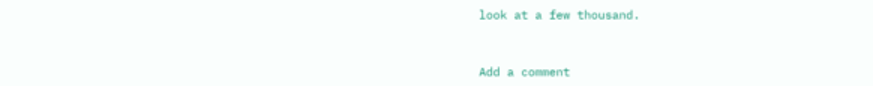look at a few thousand.


Add a comment